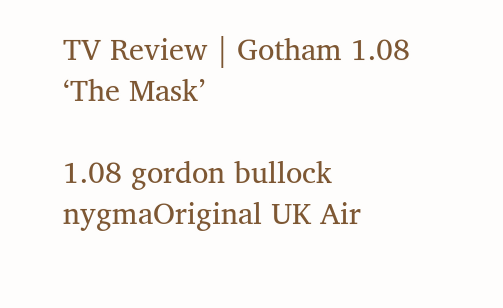TV Review | Gotham 1.08 ‘The Mask’

1.08 gordon bullock nygmaOriginal UK Air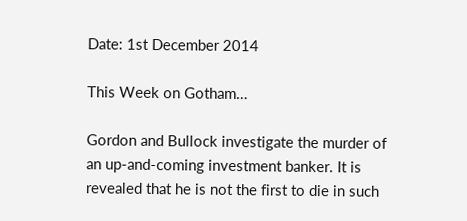Date: 1st December 2014

This Week on Gotham…

Gordon and Bullock investigate the murder of an up-and-coming investment banker. It is revealed that he is not the first to die in such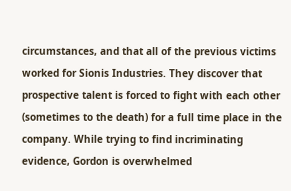circumstances, and that all of the previous victims worked for Sionis Industries. They discover that prospective talent is forced to fight with each other (sometimes to the death) for a full time place in the company. While trying to find incriminating evidence, Gordon is overwhelmed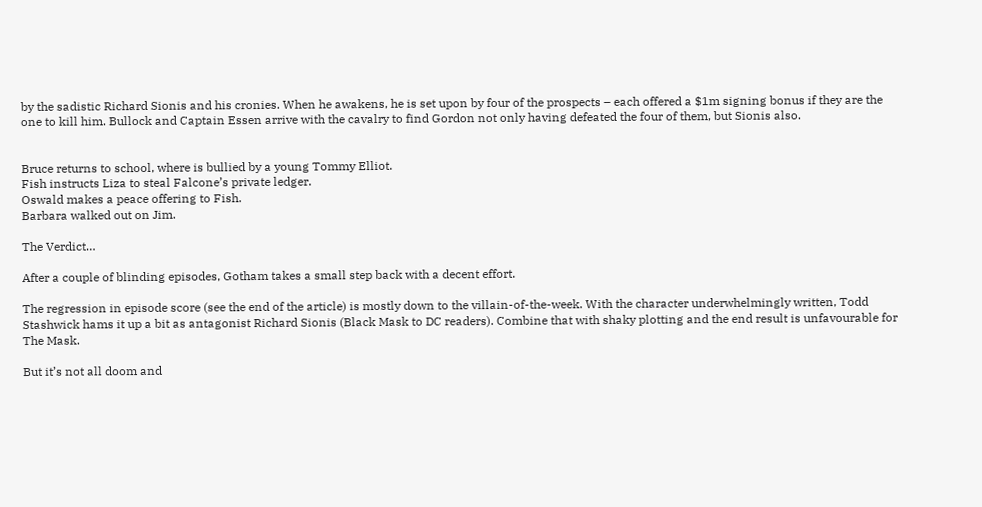by the sadistic Richard Sionis and his cronies. When he awakens, he is set upon by four of the prospects – each offered a $1m signing bonus if they are the one to kill him. Bullock and Captain Essen arrive with the cavalry to find Gordon not only having defeated the four of them, but Sionis also.


Bruce returns to school, where is bullied by a young Tommy Elliot.
Fish instructs Liza to steal Falcone’s private ledger.
Oswald makes a peace offering to Fish.
Barbara walked out on Jim.

The Verdict…

After a couple of blinding episodes, Gotham takes a small step back with a decent effort.

The regression in episode score (see the end of the article) is mostly down to the villain-of-the-week. With the character underwhelmingly written, Todd Stashwick hams it up a bit as antagonist Richard Sionis (Black Mask to DC readers). Combine that with shaky plotting and the end result is unfavourable for The Mask.

But it’s not all doom and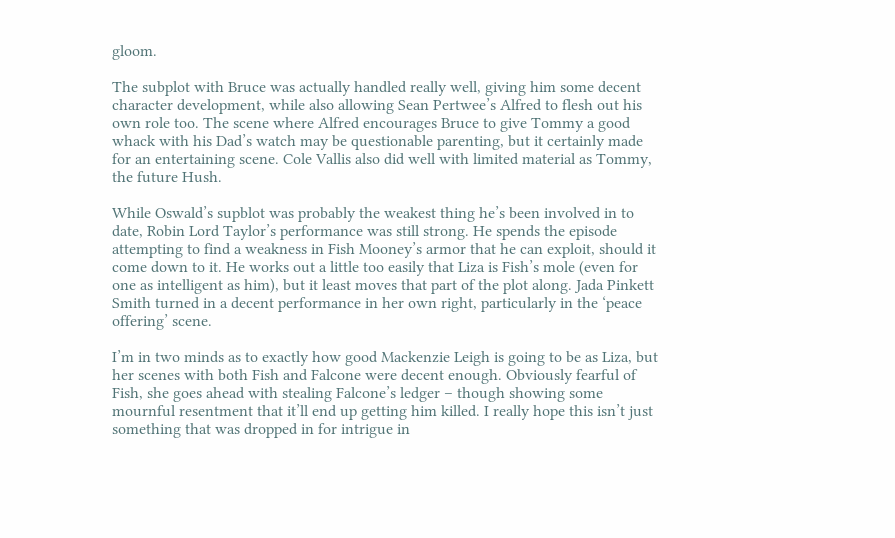gloom.

The subplot with Bruce was actually handled really well, giving him some decent character development, while also allowing Sean Pertwee’s Alfred to flesh out his own role too. The scene where Alfred encourages Bruce to give Tommy a good whack with his Dad’s watch may be questionable parenting, but it certainly made for an entertaining scene. Cole Vallis also did well with limited material as Tommy, the future Hush.

While Oswald’s supblot was probably the weakest thing he’s been involved in to date, Robin Lord Taylor’s performance was still strong. He spends the episode attempting to find a weakness in Fish Mooney’s armor that he can exploit, should it come down to it. He works out a little too easily that Liza is Fish’s mole (even for one as intelligent as him), but it least moves that part of the plot along. Jada Pinkett Smith turned in a decent performance in her own right, particularly in the ‘peace offering’ scene.

I’m in two minds as to exactly how good Mackenzie Leigh is going to be as Liza, but her scenes with both Fish and Falcone were decent enough. Obviously fearful of Fish, she goes ahead with stealing Falcone’s ledger – though showing some mournful resentment that it’ll end up getting him killed. I really hope this isn’t just something that was dropped in for intrigue in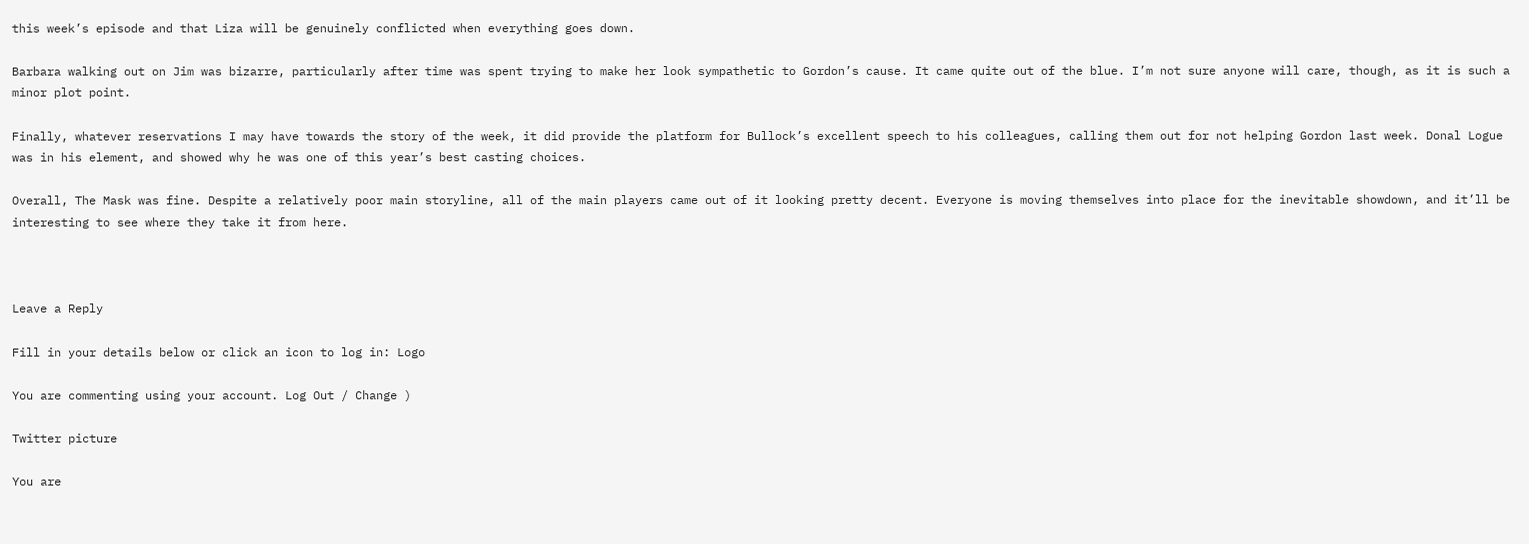this week’s episode and that Liza will be genuinely conflicted when everything goes down.

Barbara walking out on Jim was bizarre, particularly after time was spent trying to make her look sympathetic to Gordon’s cause. It came quite out of the blue. I’m not sure anyone will care, though, as it is such a minor plot point.

Finally, whatever reservations I may have towards the story of the week, it did provide the platform for Bullock’s excellent speech to his colleagues, calling them out for not helping Gordon last week. Donal Logue was in his element, and showed why he was one of this year’s best casting choices.

Overall, The Mask was fine. Despite a relatively poor main storyline, all of the main players came out of it looking pretty decent. Everyone is moving themselves into place for the inevitable showdown, and it’ll be interesting to see where they take it from here.



Leave a Reply

Fill in your details below or click an icon to log in: Logo

You are commenting using your account. Log Out / Change )

Twitter picture

You are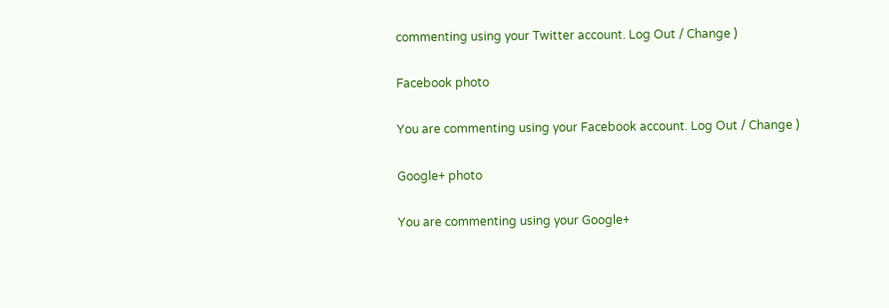commenting using your Twitter account. Log Out / Change )

Facebook photo

You are commenting using your Facebook account. Log Out / Change )

Google+ photo

You are commenting using your Google+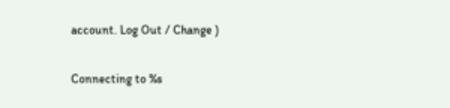account. Log Out / Change )

Connecting to %s